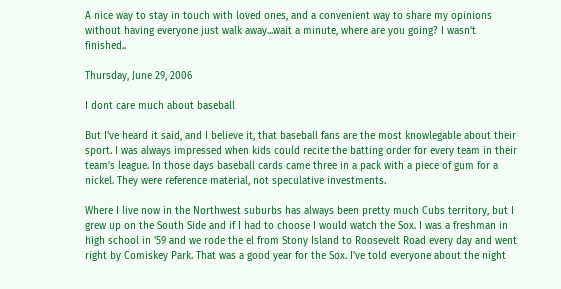A nice way to stay in touch with loved ones, and a convenient way to share my opinions without having everyone just walk away...wait a minute, where are you going? I wasn't finished..

Thursday, June 29, 2006

I dont care much about baseball

But I've heard it said, and I believe it, that baseball fans are the most knowlegable about their sport. I was always impressed when kids could recite the batting order for every team in their team's league. In those days baseball cards came three in a pack with a piece of gum for a nickel. They were reference material, not speculative investments.

Where I live now in the Northwest suburbs has always been pretty much Cubs territory, but I grew up on the South Side and if I had to choose I would watch the Sox. I was a freshman in high school in '59 and we rode the el from Stony Island to Roosevelt Road every day and went right by Comiskey Park. That was a good year for the Sox. I've told everyone about the night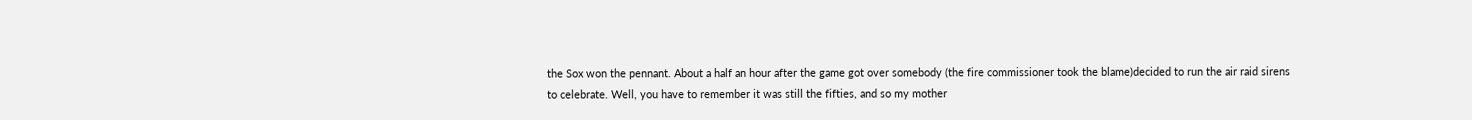the Sox won the pennant. About a half an hour after the game got over somebody (the fire commissioner took the blame)decided to run the air raid sirens to celebrate. Well, you have to remember it was still the fifties, and so my mother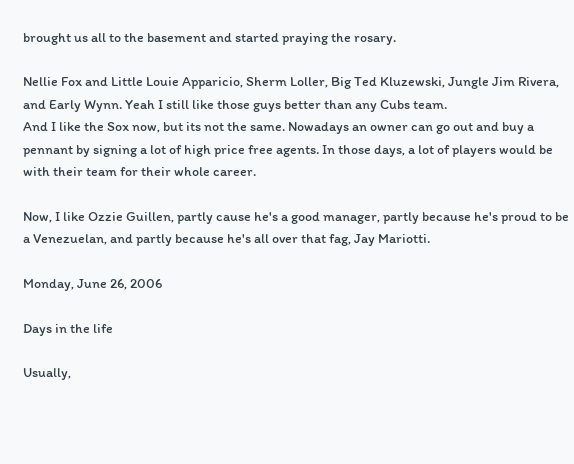brought us all to the basement and started praying the rosary.

Nellie Fox and Little Louie Apparicio, Sherm Loller, Big Ted Kluzewski, Jungle Jim Rivera, and Early Wynn. Yeah I still like those guys better than any Cubs team.
And I like the Sox now, but its not the same. Nowadays an owner can go out and buy a pennant by signing a lot of high price free agents. In those days, a lot of players would be with their team for their whole career.

Now, I like Ozzie Guillen, partly cause he's a good manager, partly because he's proud to be a Venezuelan, and partly because he's all over that fag, Jay Mariotti.

Monday, June 26, 2006

Days in the life

Usually,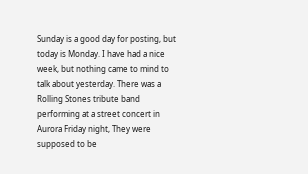Sunday is a good day for posting, but today is Monday. I have had a nice week, but nothing came to mind to talk about yesterday. There was a Rolling Stones tribute band performing at a street concert in Aurora Friday night, They were supposed to be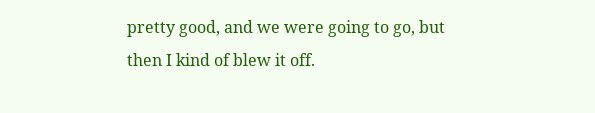pretty good, and we were going to go, but then I kind of blew it off.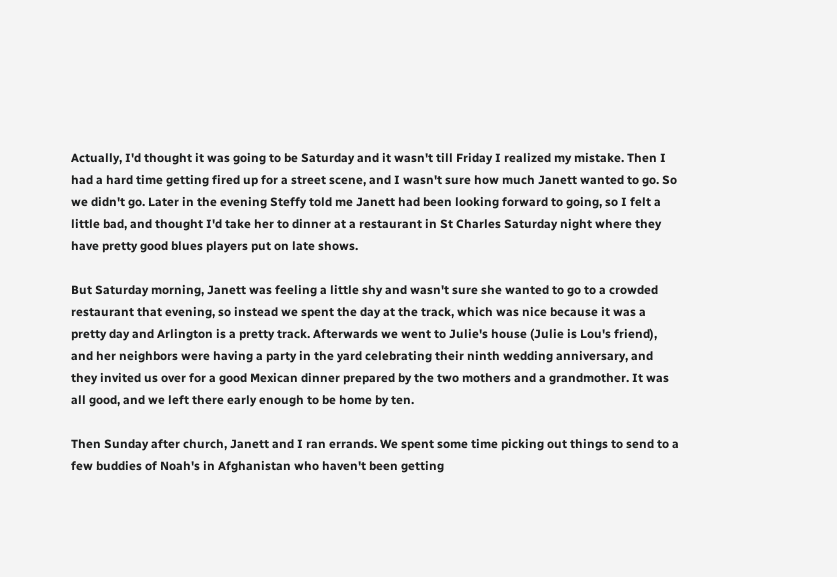Actually, I'd thought it was going to be Saturday and it wasn't till Friday I realized my mistake. Then I had a hard time getting fired up for a street scene, and I wasn't sure how much Janett wanted to go. So we didn't go. Later in the evening Steffy told me Janett had been looking forward to going, so I felt a little bad, and thought I'd take her to dinner at a restaurant in St Charles Saturday night where they have pretty good blues players put on late shows.

But Saturday morning, Janett was feeling a little shy and wasn't sure she wanted to go to a crowded restaurant that evening, so instead we spent the day at the track, which was nice because it was a pretty day and Arlington is a pretty track. Afterwards we went to Julie's house (Julie is Lou's friend), and her neighbors were having a party in the yard celebrating their ninth wedding anniversary, and they invited us over for a good Mexican dinner prepared by the two mothers and a grandmother. It was all good, and we left there early enough to be home by ten.

Then Sunday after church, Janett and I ran errands. We spent some time picking out things to send to a few buddies of Noah's in Afghanistan who haven't been getting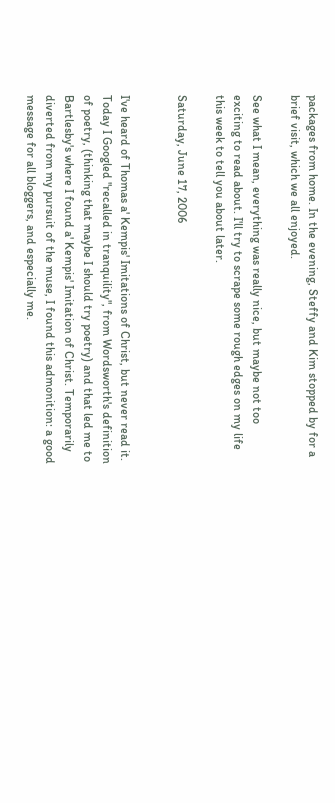packages from home. In the evening, Steffy and Kim stopped by for a brief visit, which we all enjoyed.

See what I mean, everything was really nice, but maybe not too exciting to read about. I'll try to scrape some rough edges on my life this week to tell you about later.

Saturday, June 17, 2006


I've heard of Thomas a' Kempis' Imitations of Christ, but never read it. Today I Googled "recalled in tranquility", from Wordsworth's definition of poetry, (thinking that maybe I should try poetry) and that led me to Bartlesby's where I found a' Kempis' Imitation of Christ. Temporarily diverted from my pursuit of the muse, I found this admonition: a good message for all bloggers, and especially me.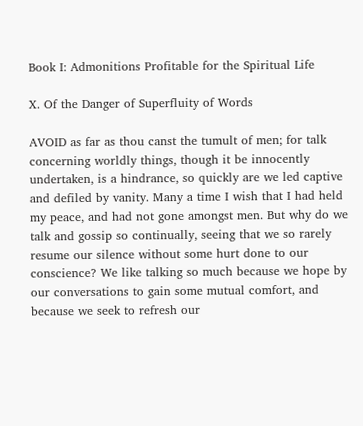Book I: Admonitions Profitable for the Spiritual Life

X. Of the Danger of Superfluity of Words

AVOID as far as thou canst the tumult of men; for talk concerning worldly things, though it be innocently undertaken, is a hindrance, so quickly are we led captive and defiled by vanity. Many a time I wish that I had held my peace, and had not gone amongst men. But why do we talk and gossip so continually, seeing that we so rarely resume our silence without some hurt done to our conscience? We like talking so much because we hope by our conversations to gain some mutual comfort, and because we seek to refresh our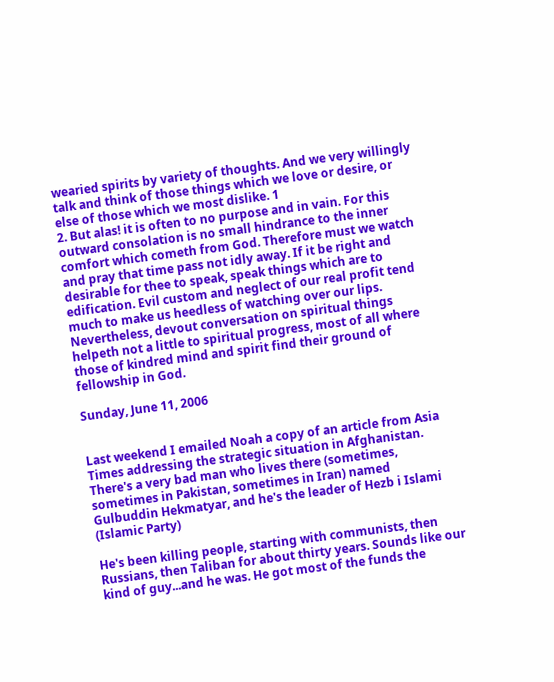wearied spirits by variety of thoughts. And we very willingly talk and think of those things which we love or desire, or else of those which we most dislike. 1
2. But alas! it is often to no purpose and in vain. For this outward consolation is no small hindrance to the inner comfort which cometh from God. Therefore must we watch and pray that time pass not idly away. If it be right and desirable for thee to speak, speak things which are to edification. Evil custom and neglect of our real profit tend much to make us heedless of watching over our lips. Nevertheless, devout conversation on spiritual things helpeth not a little to spiritual progress, most of all where those of kindred mind and spirit find their ground of fellowship in God.

Sunday, June 11, 2006


Last weekend I emailed Noah a copy of an article from Asia Times addressing the strategic situation in Afghanistan. There's a very bad man who lives there (sometimes, sometimes in Pakistan, sometimes in Iran) named Gulbuddin Hekmatyar, and he's the leader of Hezb i Islami (Islamic Party)

He's been killing people, starting with communists, then Russians, then Taliban for about thirty years. Sounds like our kind of guy...and he was. He got most of the funds the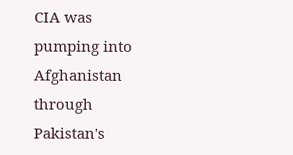CIA was pumping into Afghanistan through Pakistan's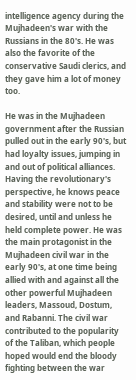intelligence agency during the Mujhadeen's war with the Russians in the 80's. He was also the favorite of the conservative Saudi clerics, and they gave him a lot of money too.

He was in the Mujhadeen government after the Russian pulled out in the early 90's, but had loyalty issues, jumping in and out of political alliances. Having the revolutionary's perspective, he knows peace and stability were not to be desired, until and unless he held complete power. He was the main protagonist in the Mujhadeen civil war in the early 90's, at one time being allied with and against all the other powerful Mujhadeen leaders, Massoud, Dostum, and Rabanni. The civil war contributed to the popularity of the Taliban, which people hoped would end the bloody fighting between the war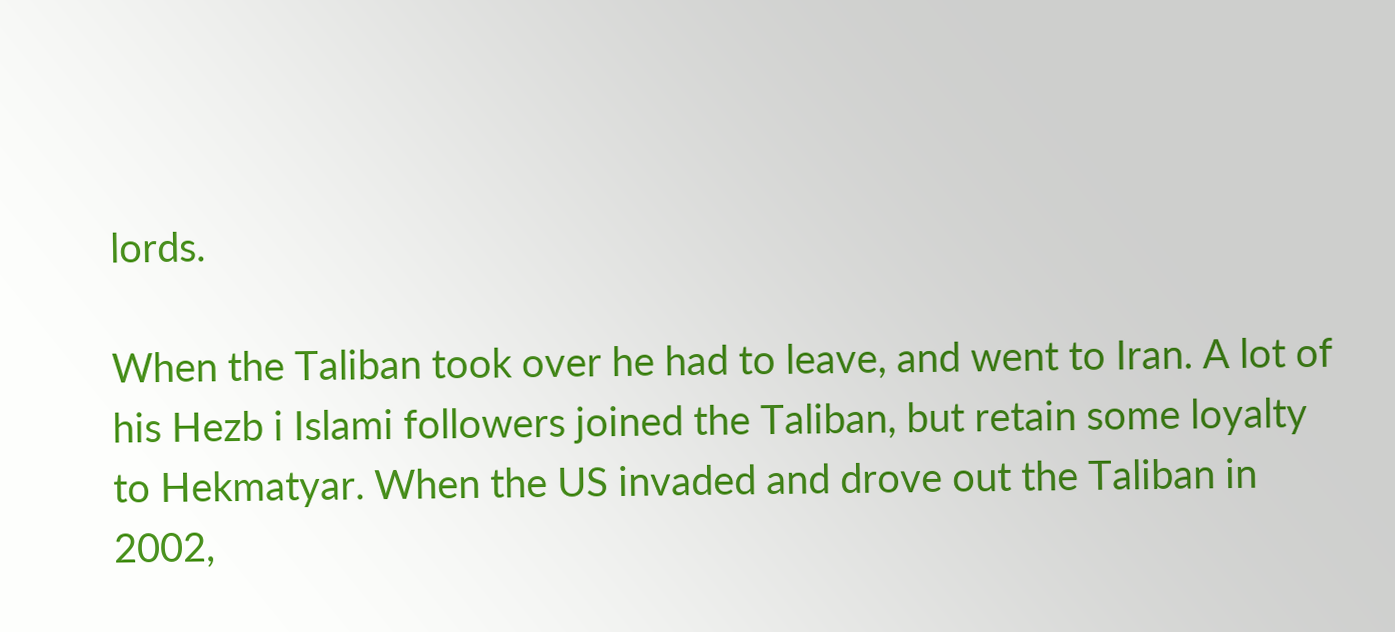lords.

When the Taliban took over he had to leave, and went to Iran. A lot of his Hezb i Islami followers joined the Taliban, but retain some loyalty to Hekmatyar. When the US invaded and drove out the Taliban in 2002,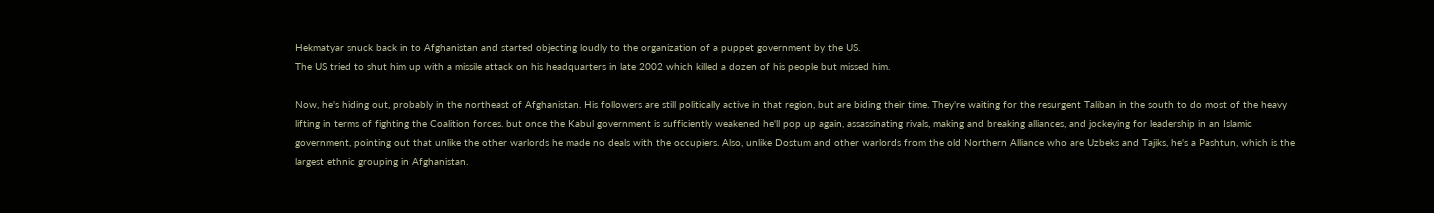Hekmatyar snuck back in to Afghanistan and started objecting loudly to the organization of a puppet government by the US.
The US tried to shut him up with a missile attack on his headquarters in late 2002 which killed a dozen of his people but missed him.

Now, he's hiding out, probably in the northeast of Afghanistan. His followers are still politically active in that region, but are biding their time. They're waiting for the resurgent Taliban in the south to do most of the heavy lifting in terms of fighting the Coalition forces. but once the Kabul government is sufficiently weakened he'll pop up again, assassinating rivals, making and breaking alliances, and jockeying for leadership in an Islamic government, pointing out that unlike the other warlords he made no deals with the occupiers. Also, unlike Dostum and other warlords from the old Northern Alliance who are Uzbeks and Tajiks, he's a Pashtun, which is the largest ethnic grouping in Afghanistan.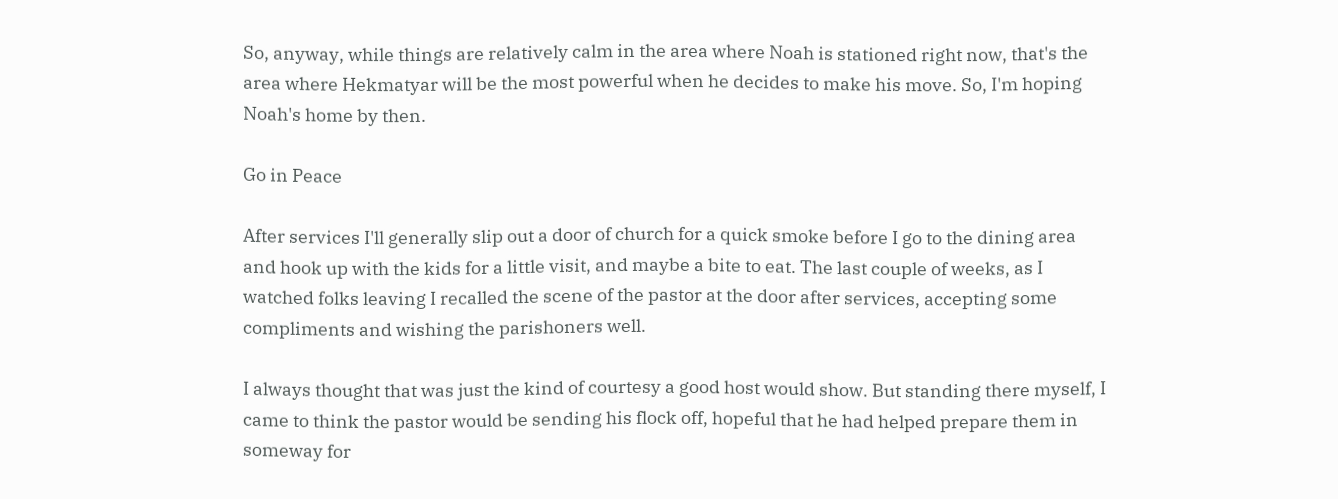So, anyway, while things are relatively calm in the area where Noah is stationed right now, that's the area where Hekmatyar will be the most powerful when he decides to make his move. So, I'm hoping Noah's home by then.

Go in Peace

After services I'll generally slip out a door of church for a quick smoke before I go to the dining area and hook up with the kids for a little visit, and maybe a bite to eat. The last couple of weeks, as I watched folks leaving I recalled the scene of the pastor at the door after services, accepting some compliments and wishing the parishoners well.

I always thought that was just the kind of courtesy a good host would show. But standing there myself, I came to think the pastor would be sending his flock off, hopeful that he had helped prepare them in someway for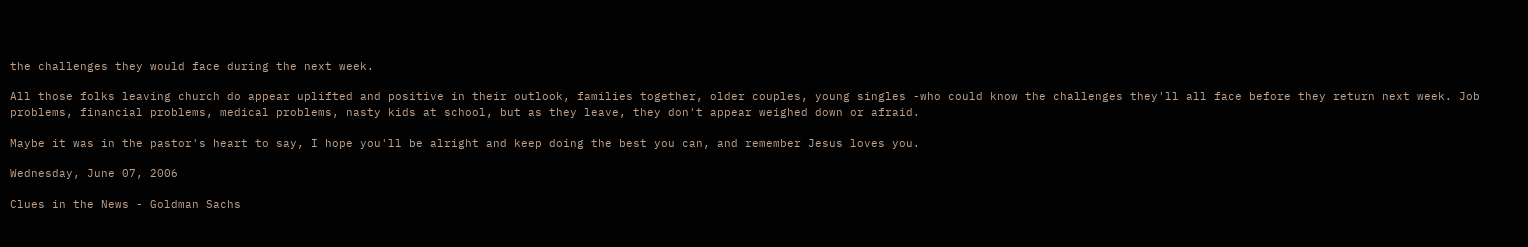the challenges they would face during the next week.

All those folks leaving church do appear uplifted and positive in their outlook, families together, older couples, young singles -who could know the challenges they'll all face before they return next week. Job problems, financial problems, medical problems, nasty kids at school, but as they leave, they don't appear weighed down or afraid.

Maybe it was in the pastor's heart to say, I hope you'll be alright and keep doing the best you can, and remember Jesus loves you.

Wednesday, June 07, 2006

Clues in the News - Goldman Sachs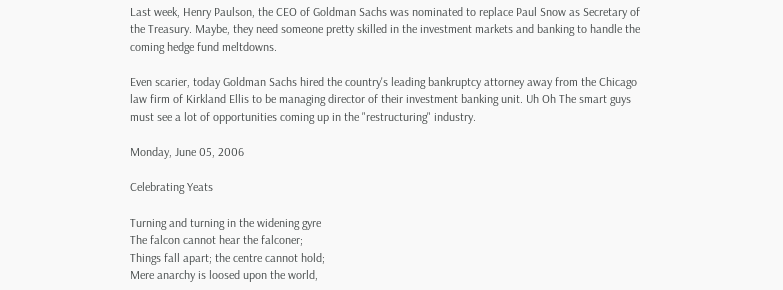Last week, Henry Paulson, the CEO of Goldman Sachs was nominated to replace Paul Snow as Secretary of the Treasury. Maybe, they need someone pretty skilled in the investment markets and banking to handle the coming hedge fund meltdowns.

Even scarier, today Goldman Sachs hired the country's leading bankruptcy attorney away from the Chicago law firm of Kirkland Ellis to be managing director of their investment banking unit. Uh Oh The smart guys must see a lot of opportunities coming up in the "restructuring" industry.

Monday, June 05, 2006

Celebrating Yeats

Turning and turning in the widening gyre
The falcon cannot hear the falconer;
Things fall apart; the centre cannot hold;
Mere anarchy is loosed upon the world,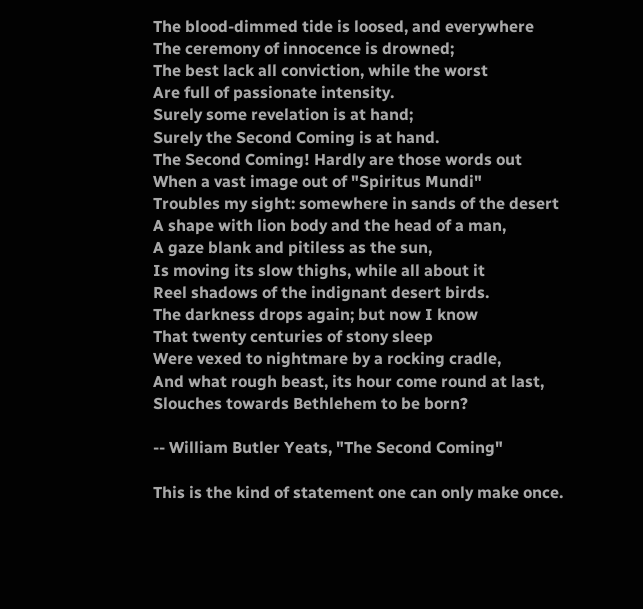The blood-dimmed tide is loosed, and everywhere
The ceremony of innocence is drowned;
The best lack all conviction, while the worst
Are full of passionate intensity.
Surely some revelation is at hand;
Surely the Second Coming is at hand.
The Second Coming! Hardly are those words out
When a vast image out of "Spiritus Mundi"
Troubles my sight: somewhere in sands of the desert
A shape with lion body and the head of a man,
A gaze blank and pitiless as the sun,
Is moving its slow thighs, while all about it
Reel shadows of the indignant desert birds.
The darkness drops again; but now I know
That twenty centuries of stony sleep
Were vexed to nightmare by a rocking cradle,
And what rough beast, its hour come round at last,
Slouches towards Bethlehem to be born?

-- William Butler Yeats, "The Second Coming"

This is the kind of statement one can only make once.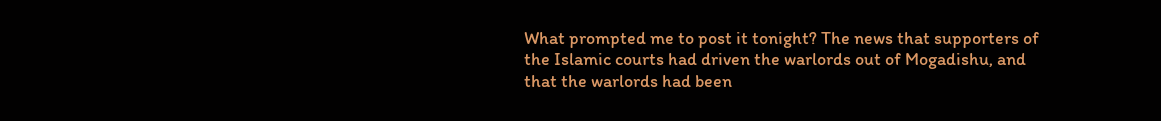What prompted me to post it tonight? The news that supporters of the Islamic courts had driven the warlords out of Mogadishu, and that the warlords had been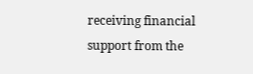receiving financial support from the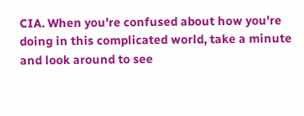CIA. When you're confused about how you're doing in this complicated world, take a minute and look around to see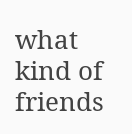what kind of friends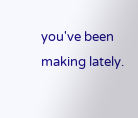you've been making lately.